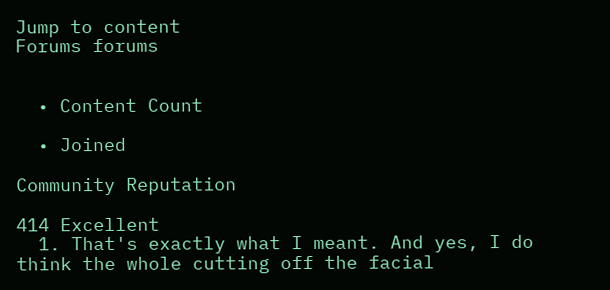Jump to content
Forums forums


  • Content Count

  • Joined

Community Reputation

414 Excellent
  1. That's exactly what I meant. And yes, I do think the whole cutting off the facial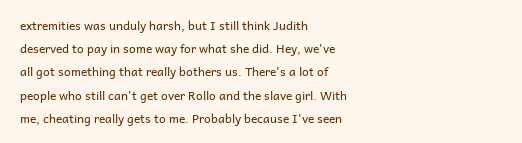extremities was unduly harsh, but I still think Judith deserved to pay in some way for what she did. Hey, we've all got something that really bothers us. There's a lot of people who still can't get over Rollo and the slave girl. With me, cheating really gets to me. Probably because I've seen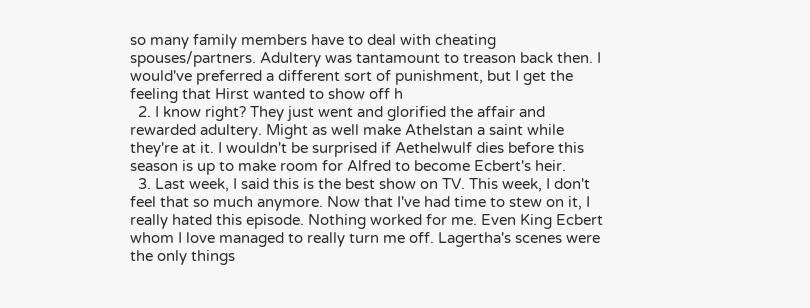so many family members have to deal with cheating spouses/partners. Adultery was tantamount to treason back then. I would've preferred a different sort of punishment, but I get the feeling that Hirst wanted to show off h
  2. I know right? They just went and glorified the affair and rewarded adultery. Might as well make Athelstan a saint while they're at it. I wouldn't be surprised if Aethelwulf dies before this season is up to make room for Alfred to become Ecbert's heir.
  3. Last week, I said this is the best show on TV. This week, I don't feel that so much anymore. Now that I've had time to stew on it, I really hated this episode. Nothing worked for me. Even King Ecbert whom I love managed to really turn me off. Lagertha's scenes were the only things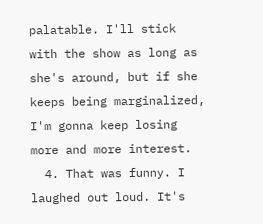palatable. I'll stick with the show as long as she's around, but if she keeps being marginalized, I'm gonna keep losing more and more interest.
  4. That was funny. I laughed out loud. It's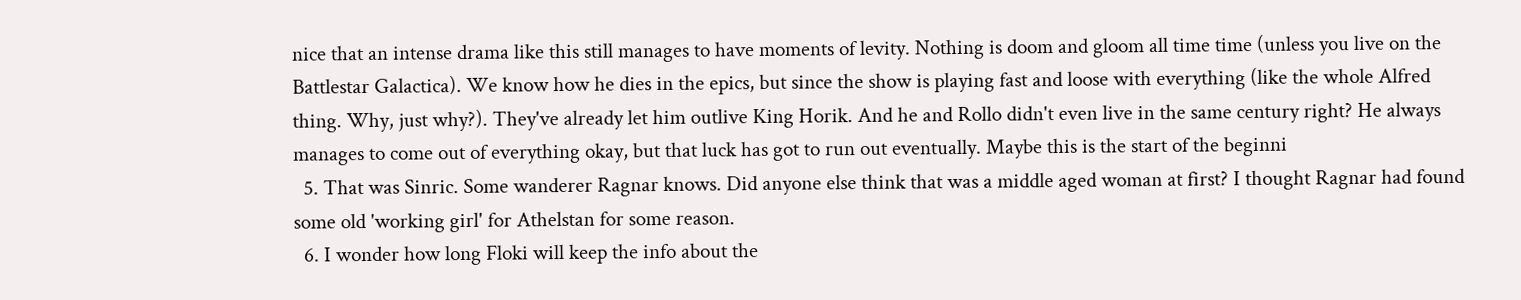nice that an intense drama like this still manages to have moments of levity. Nothing is doom and gloom all time time (unless you live on the Battlestar Galactica). We know how he dies in the epics, but since the show is playing fast and loose with everything (like the whole Alfred thing. Why, just why?). They've already let him outlive King Horik. And he and Rollo didn't even live in the same century right? He always manages to come out of everything okay, but that luck has got to run out eventually. Maybe this is the start of the beginni
  5. That was Sinric. Some wanderer Ragnar knows. Did anyone else think that was a middle aged woman at first? I thought Ragnar had found some old 'working girl' for Athelstan for some reason.
  6. I wonder how long Floki will keep the info about the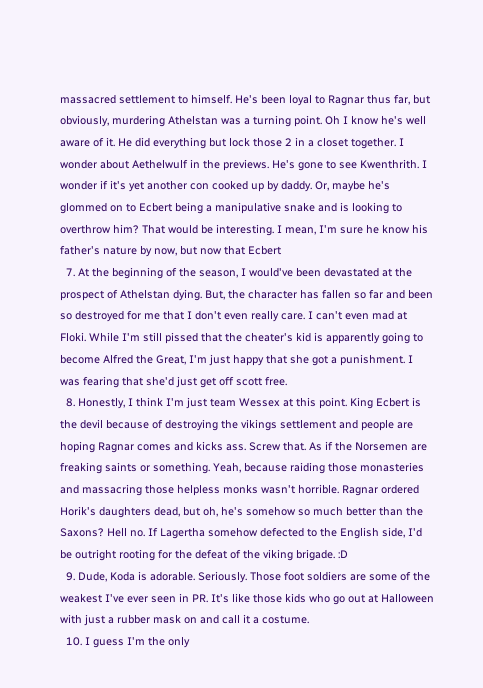massacred settlement to himself. He's been loyal to Ragnar thus far, but obviously, murdering Athelstan was a turning point. Oh I know he's well aware of it. He did everything but lock those 2 in a closet together. I wonder about Aethelwulf in the previews. He's gone to see Kwenthrith. I wonder if it's yet another con cooked up by daddy. Or, maybe he's glommed on to Ecbert being a manipulative snake and is looking to overthrow him? That would be interesting. I mean, I'm sure he know his father's nature by now, but now that Ecbert
  7. At the beginning of the season, I would've been devastated at the prospect of Athelstan dying. But, the character has fallen so far and been so destroyed for me that I don't even really care. I can't even mad at Floki. While I'm still pissed that the cheater's kid is apparently going to become Alfred the Great, I'm just happy that she got a punishment. I was fearing that she'd just get off scott free.
  8. Honestly, I think I'm just team Wessex at this point. King Ecbert is the devil because of destroying the vikings settlement and people are hoping Ragnar comes and kicks ass. Screw that. As if the Norsemen are freaking saints or something. Yeah, because raiding those monasteries and massacring those helpless monks wasn't horrible. Ragnar ordered Horik's daughters dead, but oh, he's somehow so much better than the Saxons? Hell no. If Lagertha somehow defected to the English side, I'd be outright rooting for the defeat of the viking brigade. :D
  9. Dude, Koda is adorable. Seriously. Those foot soldiers are some of the weakest I've ever seen in PR. It's like those kids who go out at Halloween with just a rubber mask on and call it a costume.
  10. I guess I'm the only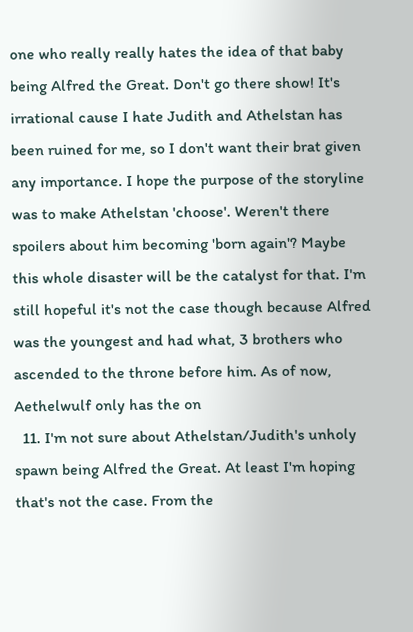one who really really hates the idea of that baby being Alfred the Great. Don't go there show! It's irrational cause I hate Judith and Athelstan has been ruined for me, so I don't want their brat given any importance. I hope the purpose of the storyline was to make Athelstan 'choose'. Weren't there spoilers about him becoming 'born again'? Maybe this whole disaster will be the catalyst for that. I'm still hopeful it's not the case though because Alfred was the youngest and had what, 3 brothers who ascended to the throne before him. As of now, Aethelwulf only has the on
  11. I'm not sure about Athelstan/Judith's unholy spawn being Alfred the Great. At least I'm hoping that's not the case. From the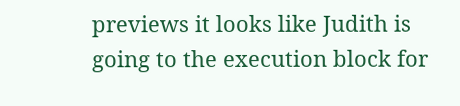previews it looks like Judith is going to the execution block for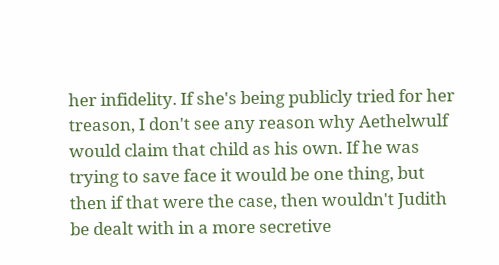her infidelity. If she's being publicly tried for her treason, I don't see any reason why Aethelwulf would claim that child as his own. If he was trying to save face it would be one thing, but then if that were the case, then wouldn't Judith be dealt with in a more secretive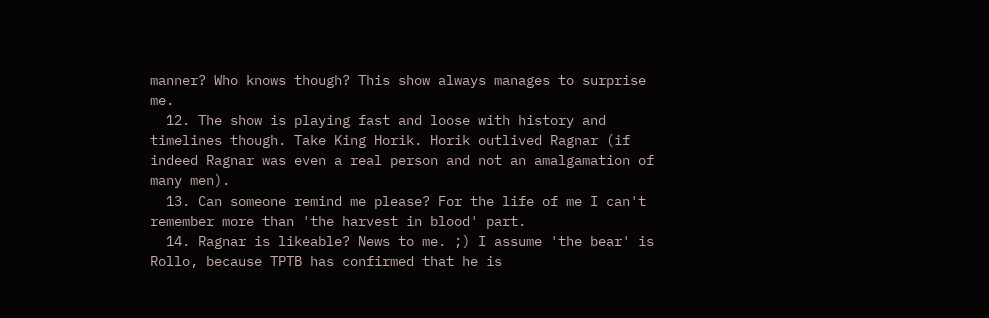manner? Who knows though? This show always manages to surprise me.
  12. The show is playing fast and loose with history and timelines though. Take King Horik. Horik outlived Ragnar (if indeed Ragnar was even a real person and not an amalgamation of many men).
  13. Can someone remind me please? For the life of me I can't remember more than 'the harvest in blood' part.
  14. Ragnar is likeable? News to me. ;) I assume 'the bear' is Rollo, because TPTB has confirmed that he is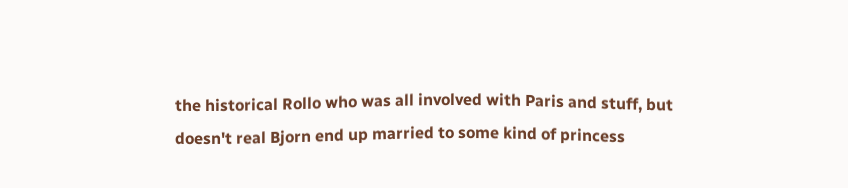the historical Rollo who was all involved with Paris and stuff, but doesn't real Bjorn end up married to some kind of princess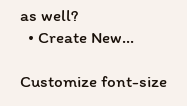as well?
  • Create New...

Customize font-size